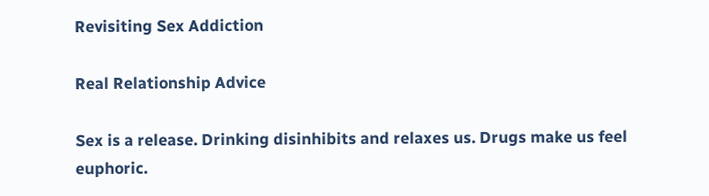Revisiting Sex Addiction

Real Relationship Advice

Sex is a release. Drinking disinhibits and relaxes us. Drugs make us feel euphoric.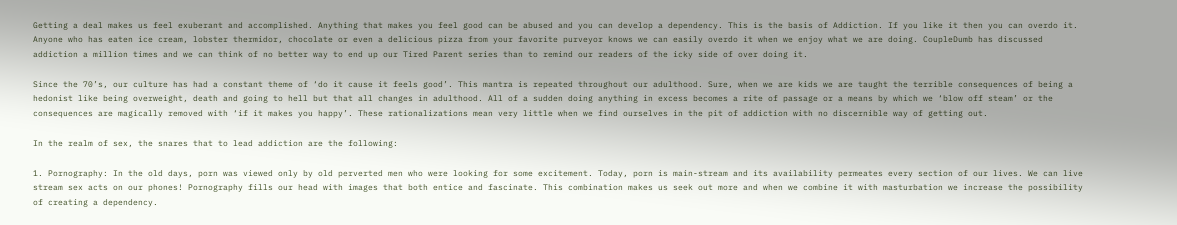Getting a deal makes us feel exuberant and accomplished. Anything that makes you feel good can be abused and you can develop a dependency. This is the basis of Addiction. If you like it then you can overdo it. Anyone who has eaten ice cream, lobster thermidor, chocolate or even a delicious pizza from your favorite purveyor knows we can easily overdo it when we enjoy what we are doing. CoupleDumb has discussed addiction a million times and we can think of no better way to end up our Tired Parent series than to remind our readers of the icky side of over doing it.

Since the 70’s, our culture has had a constant theme of ‘do it cause it feels good’. This mantra is repeated throughout our adulthood. Sure, when we are kids we are taught the terrible consequences of being a hedonist like being overweight, death and going to hell but that all changes in adulthood. All of a sudden doing anything in excess becomes a rite of passage or a means by which we ‘blow off steam’ or the consequences are magically removed with ‘if it makes you happy’. These rationalizations mean very little when we find ourselves in the pit of addiction with no discernible way of getting out.

In the realm of sex, the snares that to lead addiction are the following:

1. Pornography: In the old days, porn was viewed only by old perverted men who were looking for some excitement. Today, porn is main-stream and its availability permeates every section of our lives. We can live stream sex acts on our phones! Pornography fills our head with images that both entice and fascinate. This combination makes us seek out more and when we combine it with masturbation we increase the possibility of creating a dependency.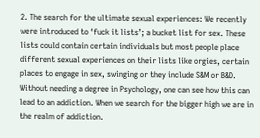2. The search for the ultimate sexual experiences: We recently were introduced to ‘fuck it lists’; a bucket list for sex. These lists could contain certain individuals but most people place different sexual experiences on their lists like orgies, certain places to engage in sex, swinging or they include S&M or B&D. Without needing a degree in Psychology, one can see how this can lead to an addiction. When we search for the bigger high we are in the realm of addiction.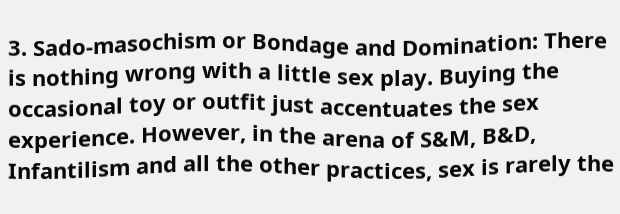3. Sado-masochism or Bondage and Domination: There is nothing wrong with a little sex play. Buying the occasional toy or outfit just accentuates the sex experience. However, in the arena of S&M, B&D, Infantilism and all the other practices, sex is rarely the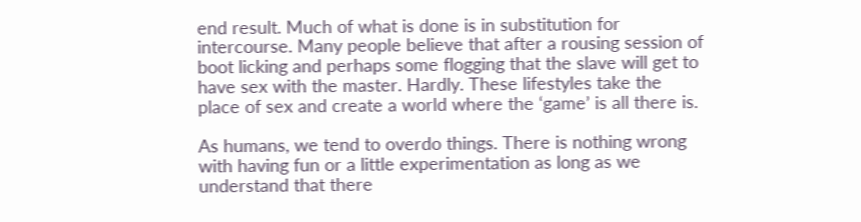end result. Much of what is done is in substitution for intercourse. Many people believe that after a rousing session of boot licking and perhaps some flogging that the slave will get to have sex with the master. Hardly. These lifestyles take the place of sex and create a world where the ‘game’ is all there is.

As humans, we tend to overdo things. There is nothing wrong with having fun or a little experimentation as long as we understand that there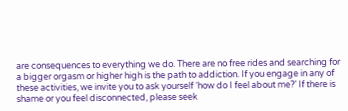are consequences to everything we do. There are no free rides and searching for a bigger orgasm or higher high is the path to addiction. If you engage in any of these activities, we invite you to ask yourself ‘how do I feel about me?’ If there is shame or you feel disconnected, please seek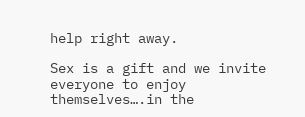help right away.

Sex is a gift and we invite everyone to enjoy themselves….in the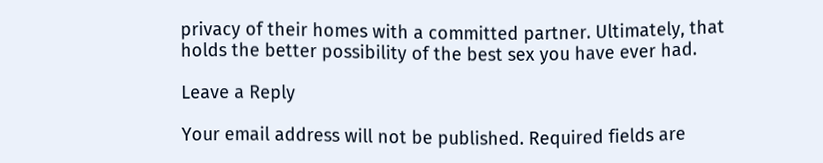privacy of their homes with a committed partner. Ultimately, that holds the better possibility of the best sex you have ever had.

Leave a Reply

Your email address will not be published. Required fields are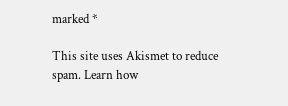marked *

This site uses Akismet to reduce spam. Learn how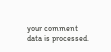your comment data is processed.